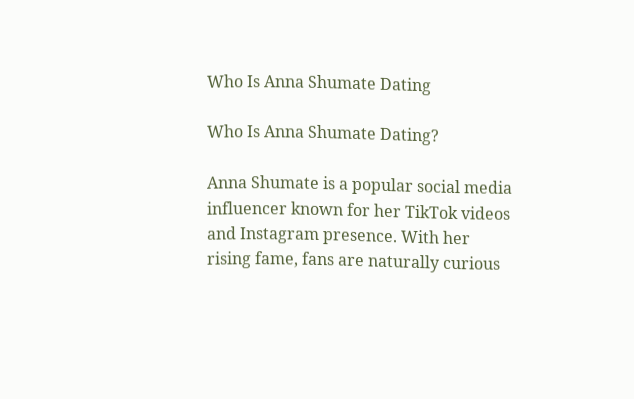Who Is Anna Shumate Dating

Who Is Anna Shumate Dating?

Anna Shumate is a popular social media influencer known for her TikTok videos and Instagram presence. With her rising fame, fans are naturally curious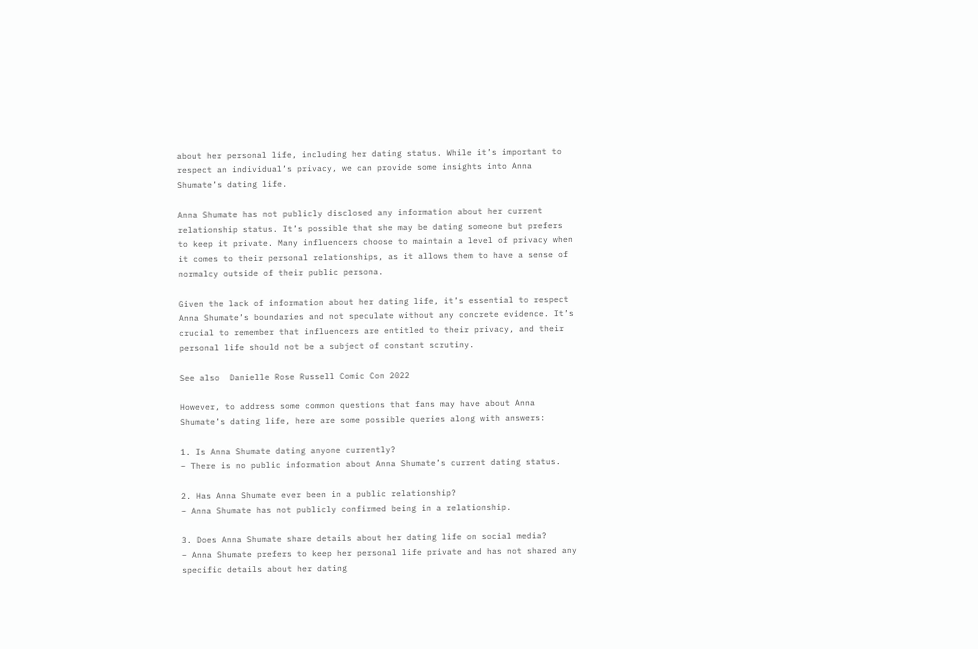about her personal life, including her dating status. While it’s important to respect an individual’s privacy, we can provide some insights into Anna Shumate’s dating life.

Anna Shumate has not publicly disclosed any information about her current relationship status. It’s possible that she may be dating someone but prefers to keep it private. Many influencers choose to maintain a level of privacy when it comes to their personal relationships, as it allows them to have a sense of normalcy outside of their public persona.

Given the lack of information about her dating life, it’s essential to respect Anna Shumate’s boundaries and not speculate without any concrete evidence. It’s crucial to remember that influencers are entitled to their privacy, and their personal life should not be a subject of constant scrutiny.

See also  Danielle Rose Russell Comic Con 2022

However, to address some common questions that fans may have about Anna Shumate’s dating life, here are some possible queries along with answers:

1. Is Anna Shumate dating anyone currently?
– There is no public information about Anna Shumate’s current dating status.

2. Has Anna Shumate ever been in a public relationship?
– Anna Shumate has not publicly confirmed being in a relationship.

3. Does Anna Shumate share details about her dating life on social media?
– Anna Shumate prefers to keep her personal life private and has not shared any specific details about her dating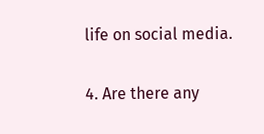life on social media.

4. Are there any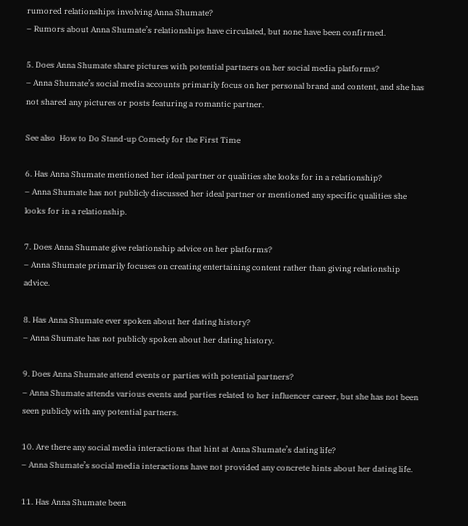rumored relationships involving Anna Shumate?
– Rumors about Anna Shumate’s relationships have circulated, but none have been confirmed.

5. Does Anna Shumate share pictures with potential partners on her social media platforms?
– Anna Shumate’s social media accounts primarily focus on her personal brand and content, and she has not shared any pictures or posts featuring a romantic partner.

See also  How to Do Stand-up Comedy for the First Time

6. Has Anna Shumate mentioned her ideal partner or qualities she looks for in a relationship?
– Anna Shumate has not publicly discussed her ideal partner or mentioned any specific qualities she looks for in a relationship.

7. Does Anna Shumate give relationship advice on her platforms?
– Anna Shumate primarily focuses on creating entertaining content rather than giving relationship advice.

8. Has Anna Shumate ever spoken about her dating history?
– Anna Shumate has not publicly spoken about her dating history.

9. Does Anna Shumate attend events or parties with potential partners?
– Anna Shumate attends various events and parties related to her influencer career, but she has not been seen publicly with any potential partners.

10. Are there any social media interactions that hint at Anna Shumate’s dating life?
– Anna Shumate’s social media interactions have not provided any concrete hints about her dating life.

11. Has Anna Shumate been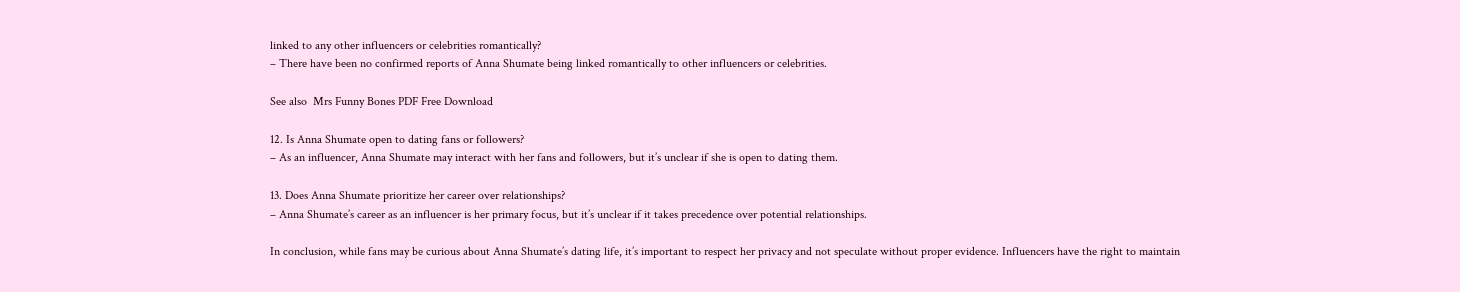linked to any other influencers or celebrities romantically?
– There have been no confirmed reports of Anna Shumate being linked romantically to other influencers or celebrities.

See also  Mrs Funny Bones PDF Free Download

12. Is Anna Shumate open to dating fans or followers?
– As an influencer, Anna Shumate may interact with her fans and followers, but it’s unclear if she is open to dating them.

13. Does Anna Shumate prioritize her career over relationships?
– Anna Shumate’s career as an influencer is her primary focus, but it’s unclear if it takes precedence over potential relationships.

In conclusion, while fans may be curious about Anna Shumate’s dating life, it’s important to respect her privacy and not speculate without proper evidence. Influencers have the right to maintain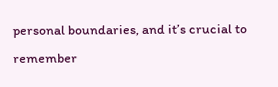personal boundaries, and it’s crucial to remember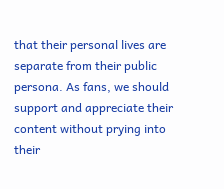that their personal lives are separate from their public persona. As fans, we should support and appreciate their content without prying into their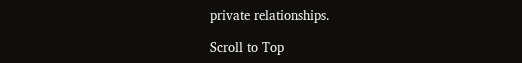private relationships.

Scroll to Top